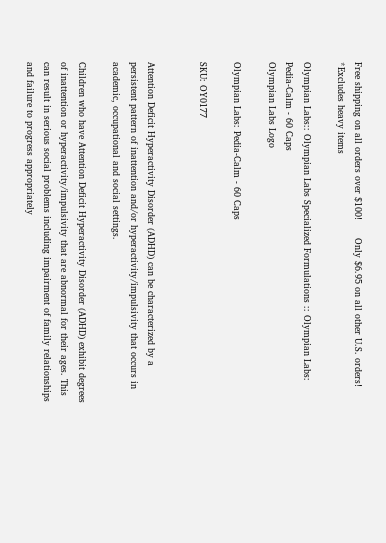Free shipping on all orders over $100!      Only $6.95 on all other U.S. orders! *Excludes heavy items

Olympian Labs:: Olympian Labs Specialized Formulations :: Olympian Labs: Pedia-Calm - 60 Caps
Olympian Labs Logo

Olympian Labs: Pedia-Calm - 60 Caps

SKU: OY0177


Attention Deficit Hyperactivity Disorder (ADHD) can be characterized by a persistent pattern of inattention and/or hyperactivity/impulsivity that occurs in academic, occupational and social settings.

Children who have Attention Deficit Hyperactivity Disorder (ADHD) exhibit degrees of inattention or hyperactivity/impulsivity that are abnormal for their ages. This can result in serious social problems including impairment of family relationships and failure to progress appropriately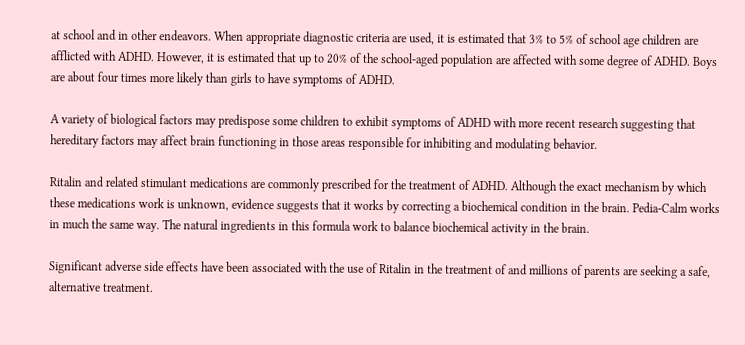at school and in other endeavors. When appropriate diagnostic criteria are used, it is estimated that 3% to 5% of school age children are afflicted with ADHD. However, it is estimated that up to 20% of the school-aged population are affected with some degree of ADHD. Boys are about four times more likely than girls to have symptoms of ADHD.

A variety of biological factors may predispose some children to exhibit symptoms of ADHD with more recent research suggesting that hereditary factors may affect brain functioning in those areas responsible for inhibiting and modulating behavior.

Ritalin and related stimulant medications are commonly prescribed for the treatment of ADHD. Although the exact mechanism by which these medications work is unknown, evidence suggests that it works by correcting a biochemical condition in the brain. Pedia-Calm works in much the same way. The natural ingredients in this formula work to balance biochemical activity in the brain.

Significant adverse side effects have been associated with the use of Ritalin in the treatment of and millions of parents are seeking a safe, alternative treatment.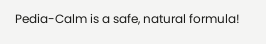Pedia-Calm is a safe, natural formula!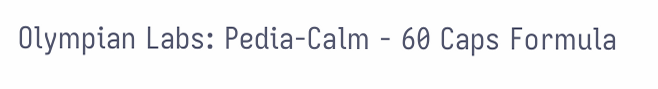Olympian Labs: Pedia-Calm - 60 Caps Formula